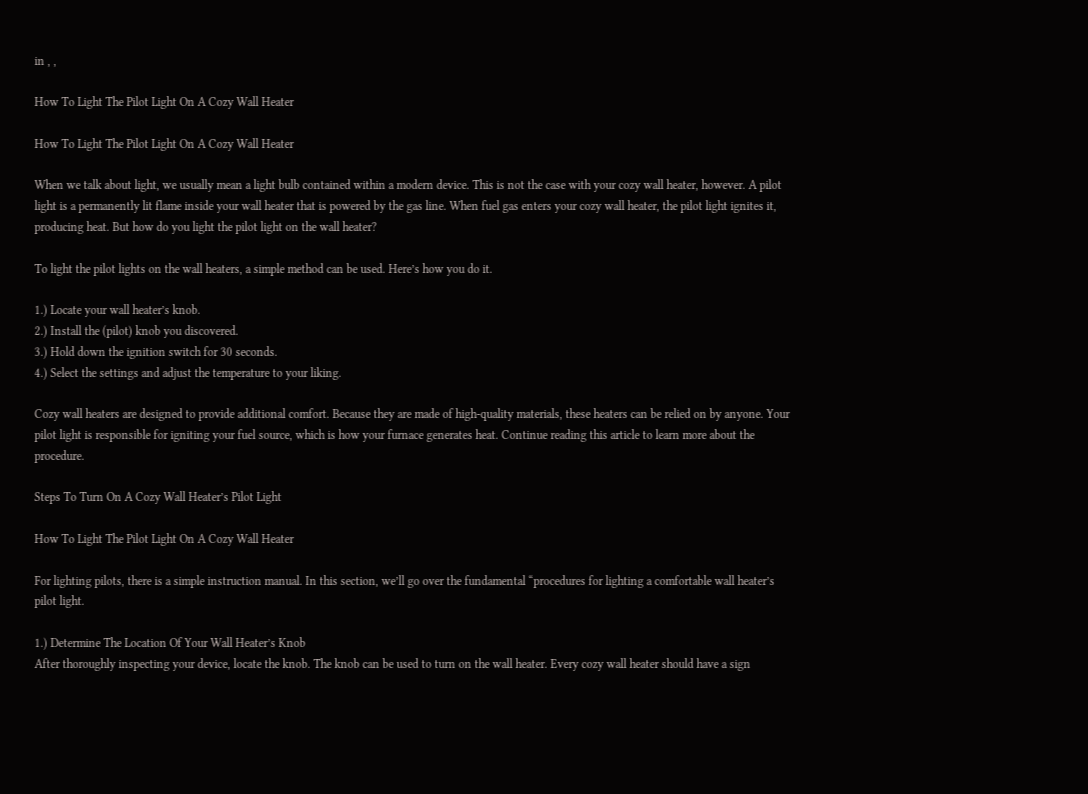in , ,

How To Light The Pilot Light On A Cozy Wall Heater

How To Light The Pilot Light On A Cozy Wall Heater

When we talk about light, we usually mean a light bulb contained within a modern device. This is not the case with your cozy wall heater, however. A pilot light is a permanently lit flame inside your wall heater that is powered by the gas line. When fuel gas enters your cozy wall heater, the pilot light ignites it, producing heat. But how do you light the pilot light on the wall heater?

To light the pilot lights on the wall heaters, a simple method can be used. Here’s how you do it.

1.) Locate your wall heater’s knob.
2.) Install the (pilot) knob you discovered.
3.) Hold down the ignition switch for 30 seconds.
4.) Select the settings and adjust the temperature to your liking.

Cozy wall heaters are designed to provide additional comfort. Because they are made of high-quality materials, these heaters can be relied on by anyone. Your pilot light is responsible for igniting your fuel source, which is how your furnace generates heat. Continue reading this article to learn more about the procedure.

Steps To Turn On A Cozy Wall Heater’s Pilot Light

How To Light The Pilot Light On A Cozy Wall Heater

For lighting pilots, there is a simple instruction manual. In this section, we’ll go over the fundamental “procedures for lighting a comfortable wall heater’s pilot light.

1.) Determine The Location Of Your Wall Heater’s Knob
After thoroughly inspecting your device, locate the knob. The knob can be used to turn on the wall heater. Every cozy wall heater should have a sign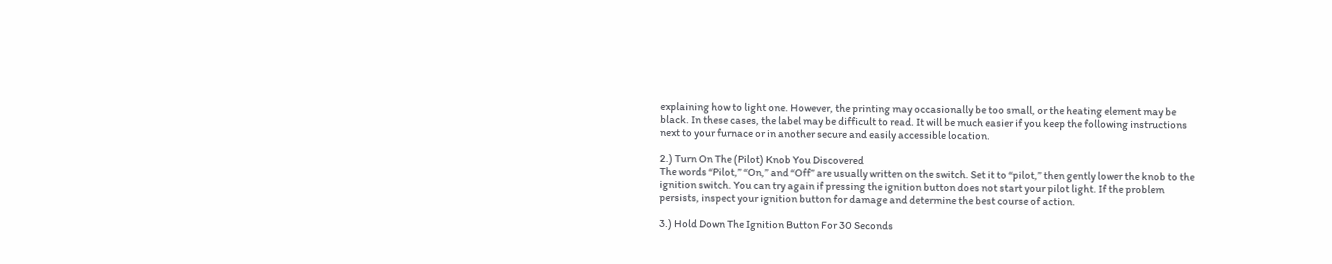explaining how to light one. However, the printing may occasionally be too small, or the heating element may be black. In these cases, the label may be difficult to read. It will be much easier if you keep the following instructions next to your furnace or in another secure and easily accessible location.

2.) Turn On The (Pilot) Knob You Discovered
The words “Pilot,” “On,” and “Off” are usually written on the switch. Set it to “pilot,” then gently lower the knob to the ignition switch. You can try again if pressing the ignition button does not start your pilot light. If the problem persists, inspect your ignition button for damage and determine the best course of action.

3.) Hold Down The Ignition Button For 30 Seconds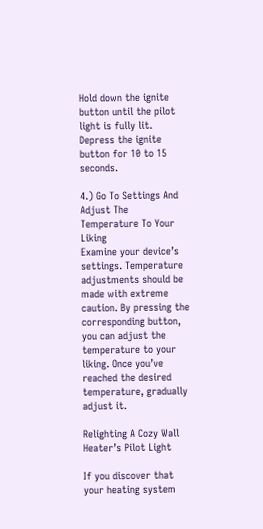Hold down the ignite button until the pilot light is fully lit. Depress the ignite button for 10 to 15 seconds.

4.) Go To Settings And Adjust The Temperature To Your Liking
Examine your device’s settings. Temperature adjustments should be made with extreme caution. By pressing the corresponding button, you can adjust the temperature to your liking. Once you’ve reached the desired temperature, gradually adjust it.

Relighting A Cozy Wall Heater’s Pilot Light

If you discover that your heating system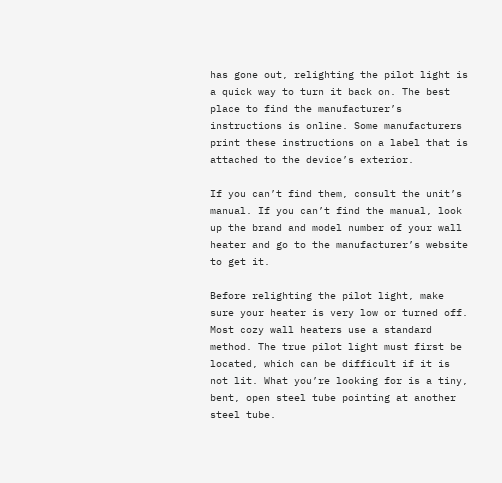has gone out, relighting the pilot light is a quick way to turn it back on. The best place to find the manufacturer’s instructions is online. Some manufacturers print these instructions on a label that is attached to the device’s exterior.

If you can’t find them, consult the unit’s manual. If you can’t find the manual, look up the brand and model number of your wall heater and go to the manufacturer’s website to get it.

Before relighting the pilot light, make sure your heater is very low or turned off. Most cozy wall heaters use a standard method. The true pilot light must first be located, which can be difficult if it is not lit. What you’re looking for is a tiny, bent, open steel tube pointing at another steel tube.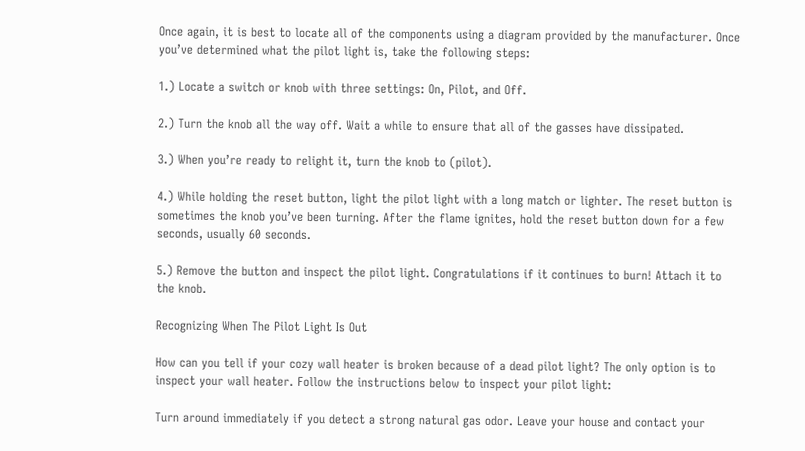Once again, it is best to locate all of the components using a diagram provided by the manufacturer. Once you’ve determined what the pilot light is, take the following steps:

1.) Locate a switch or knob with three settings: On, Pilot, and Off.

2.) Turn the knob all the way off. Wait a while to ensure that all of the gasses have dissipated.

3.) When you’re ready to relight it, turn the knob to (pilot).

4.) While holding the reset button, light the pilot light with a long match or lighter. The reset button is sometimes the knob you’ve been turning. After the flame ignites, hold the reset button down for a few seconds, usually 60 seconds.

5.) Remove the button and inspect the pilot light. Congratulations if it continues to burn! Attach it to the knob.

Recognizing When The Pilot Light Is Out

How can you tell if your cozy wall heater is broken because of a dead pilot light? The only option is to inspect your wall heater. Follow the instructions below to inspect your pilot light:

Turn around immediately if you detect a strong natural gas odor. Leave your house and contact your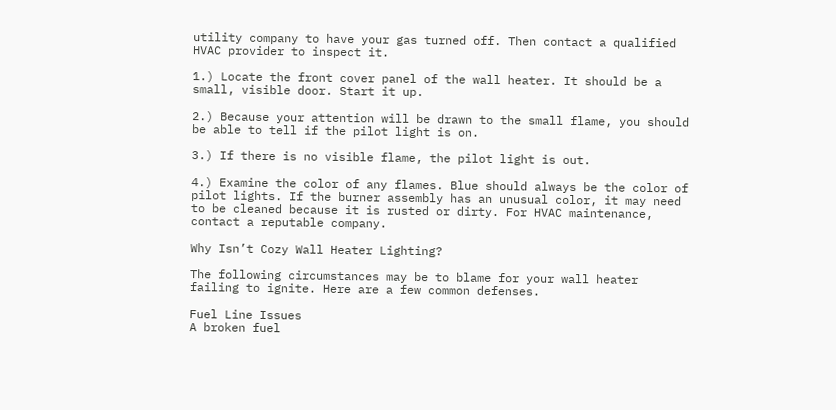utility company to have your gas turned off. Then contact a qualified HVAC provider to inspect it.

1.) Locate the front cover panel of the wall heater. It should be a small, visible door. Start it up.

2.) Because your attention will be drawn to the small flame, you should be able to tell if the pilot light is on.

3.) If there is no visible flame, the pilot light is out.

4.) Examine the color of any flames. Blue should always be the color of pilot lights. If the burner assembly has an unusual color, it may need to be cleaned because it is rusted or dirty. For HVAC maintenance, contact a reputable company.

Why Isn’t Cozy Wall Heater Lighting?

The following circumstances may be to blame for your wall heater failing to ignite. Here are a few common defenses.

Fuel Line Issues
A broken fuel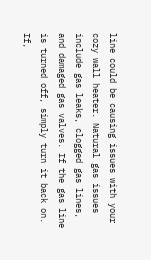line could be causing issues with your cozy wall heater. Natural gas issues include gas leaks, clogged gas lines, and damaged gas valves. If the gas line is turned off, simply turn it back on. If,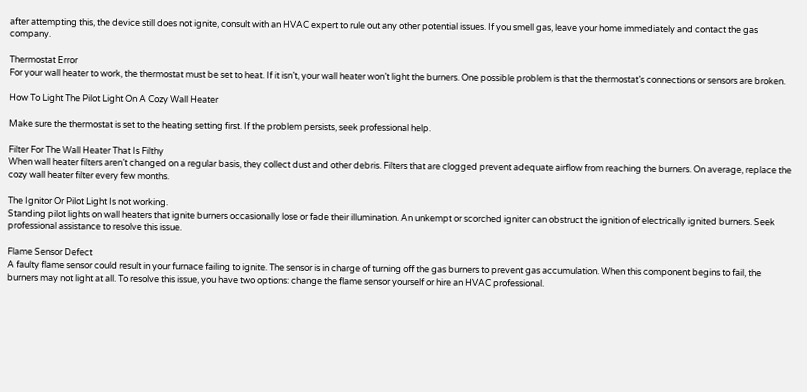after attempting this, the device still does not ignite, consult with an HVAC expert to rule out any other potential issues. If you smell gas, leave your home immediately and contact the gas company.

Thermostat Error
For your wall heater to work, the thermostat must be set to heat. If it isn’t, your wall heater won’t light the burners. One possible problem is that the thermostat’s connections or sensors are broken.

How To Light The Pilot Light On A Cozy Wall Heater

Make sure the thermostat is set to the heating setting first. If the problem persists, seek professional help.

Filter For The Wall Heater That Is Filthy
When wall heater filters aren’t changed on a regular basis, they collect dust and other debris. Filters that are clogged prevent adequate airflow from reaching the burners. On average, replace the cozy wall heater filter every few months.

The Ignitor Or Pilot Light Is not working.
Standing pilot lights on wall heaters that ignite burners occasionally lose or fade their illumination. An unkempt or scorched igniter can obstruct the ignition of electrically ignited burners. Seek professional assistance to resolve this issue.

Flame Sensor Defect
A faulty flame sensor could result in your furnace failing to ignite. The sensor is in charge of turning off the gas burners to prevent gas accumulation. When this component begins to fail, the burners may not light at all. To resolve this issue, you have two options: change the flame sensor yourself or hire an HVAC professional.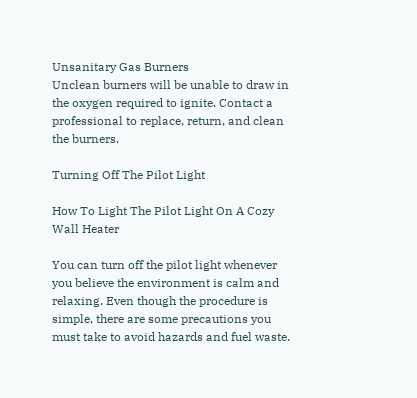Unsanitary Gas Burners
Unclean burners will be unable to draw in the oxygen required to ignite. Contact a professional to replace, return, and clean the burners.

Turning Off The Pilot Light

How To Light The Pilot Light On A Cozy Wall Heater

You can turn off the pilot light whenever you believe the environment is calm and relaxing. Even though the procedure is simple, there are some precautions you must take to avoid hazards and fuel waste.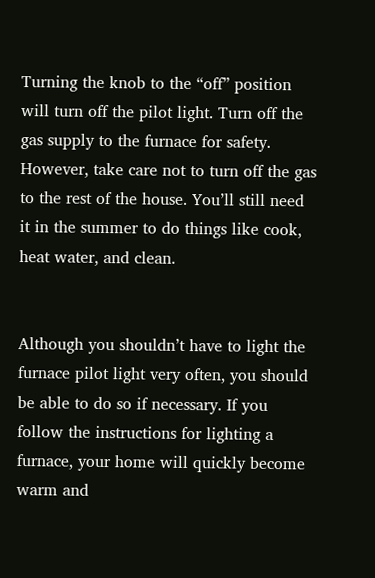Turning the knob to the “off” position will turn off the pilot light. Turn off the gas supply to the furnace for safety. However, take care not to turn off the gas to the rest of the house. You’ll still need it in the summer to do things like cook, heat water, and clean.


Although you shouldn’t have to light the furnace pilot light very often, you should be able to do so if necessary. If you follow the instructions for lighting a furnace, your home will quickly become warm and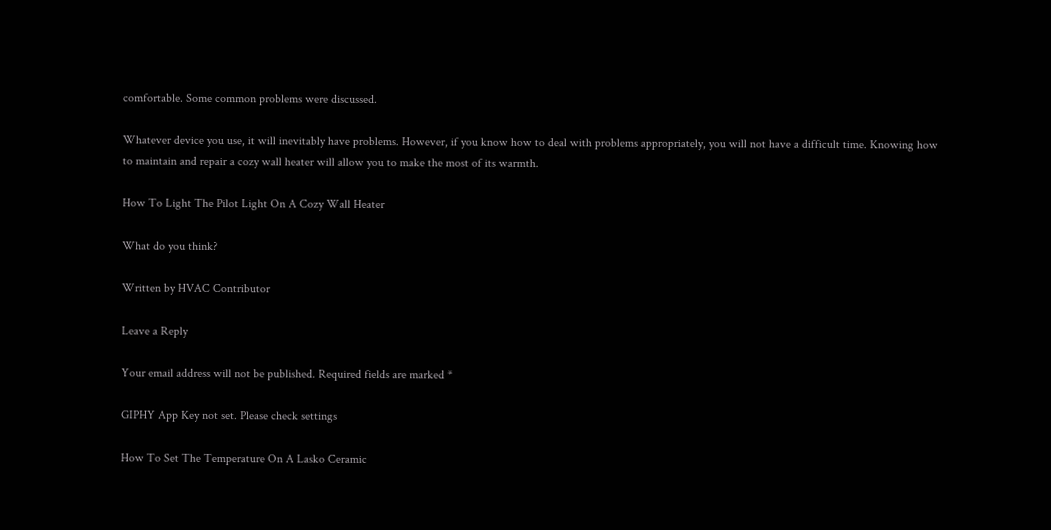comfortable. Some common problems were discussed.

Whatever device you use, it will inevitably have problems. However, if you know how to deal with problems appropriately, you will not have a difficult time. Knowing how to maintain and repair a cozy wall heater will allow you to make the most of its warmth.

How To Light The Pilot Light On A Cozy Wall Heater

What do you think?

Written by HVAC Contributor

Leave a Reply

Your email address will not be published. Required fields are marked *

GIPHY App Key not set. Please check settings

How To Set The Temperature On A Lasko Ceramic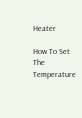Heater

How To Set The Temperature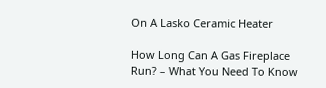On A Lasko Ceramic Heater

How Long Can A Gas Fireplace Run? – What You Need To Know